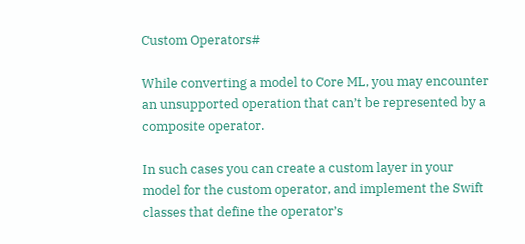Custom Operators#

While converting a model to Core ML, you may encounter an unsupported operation that can’t be represented by a composite operator.

In such cases you can create a custom layer in your model for the custom operator, and implement the Swift classes that define the operator’s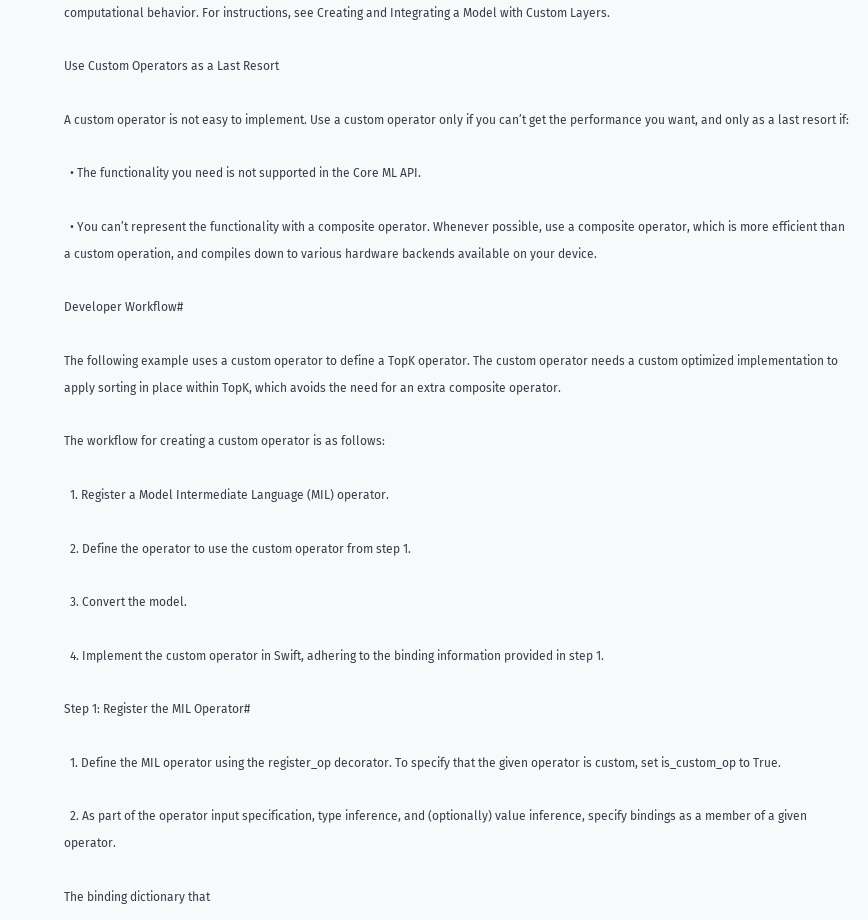computational behavior. For instructions, see Creating and Integrating a Model with Custom Layers.

Use Custom Operators as a Last Resort

A custom operator is not easy to implement. Use a custom operator only if you can’t get the performance you want, and only as a last resort if:

  • The functionality you need is not supported in the Core ML API.

  • You can’t represent the functionality with a composite operator. Whenever possible, use a composite operator, which is more efficient than a custom operation, and compiles down to various hardware backends available on your device.

Developer Workflow#

The following example uses a custom operator to define a TopK operator. The custom operator needs a custom optimized implementation to apply sorting in place within TopK, which avoids the need for an extra composite operator.

The workflow for creating a custom operator is as follows:

  1. Register a Model Intermediate Language (MIL) operator.

  2. Define the operator to use the custom operator from step 1.

  3. Convert the model.

  4. Implement the custom operator in Swift, adhering to the binding information provided in step 1.

Step 1: Register the MIL Operator#

  1. Define the MIL operator using the register_op decorator. To specify that the given operator is custom, set is_custom_op to True.

  2. As part of the operator input specification, type inference, and (optionally) value inference, specify bindings as a member of a given operator.

The binding dictionary that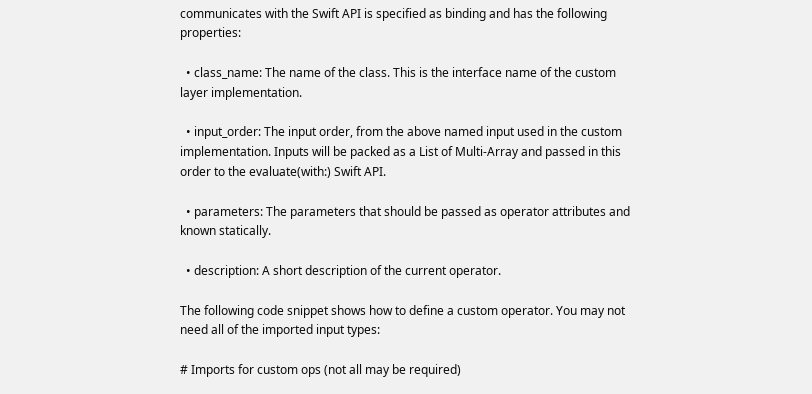communicates with the Swift API is specified as binding and has the following properties:

  • class_name: The name of the class. This is the interface name of the custom layer implementation.

  • input_order: The input order, from the above named input used in the custom implementation. Inputs will be packed as a List of Multi-Array and passed in this order to the evaluate(with:) Swift API.

  • parameters: The parameters that should be passed as operator attributes and known statically.

  • description: A short description of the current operator.

The following code snippet shows how to define a custom operator. You may not need all of the imported input types:

# Imports for custom ops (not all may be required)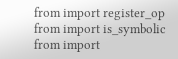from import register_op
from import is_symbolic
from import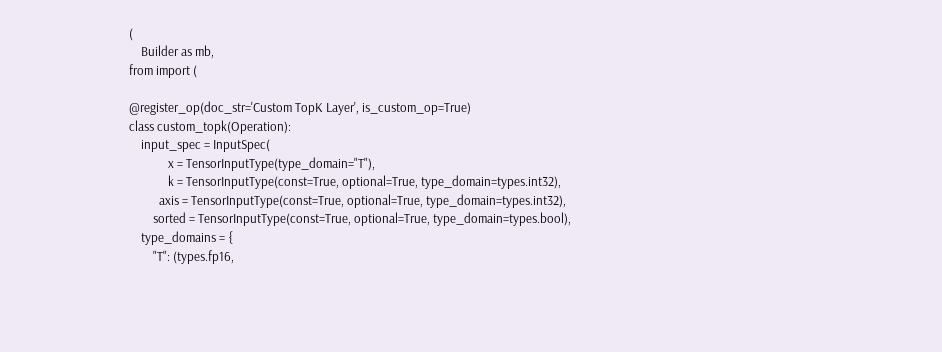(
    Builder as mb,
from import (

@register_op(doc_str='Custom TopK Layer', is_custom_op=True)
class custom_topk(Operation):
    input_spec = InputSpec(
             x = TensorInputType(type_domain="T"),
             k = TensorInputType(const=True, optional=True, type_domain=types.int32),
          axis = TensorInputType(const=True, optional=True, type_domain=types.int32),
        sorted = TensorInputType(const=True, optional=True, type_domain=types.bool),
    type_domains = {
        "T": (types.fp16,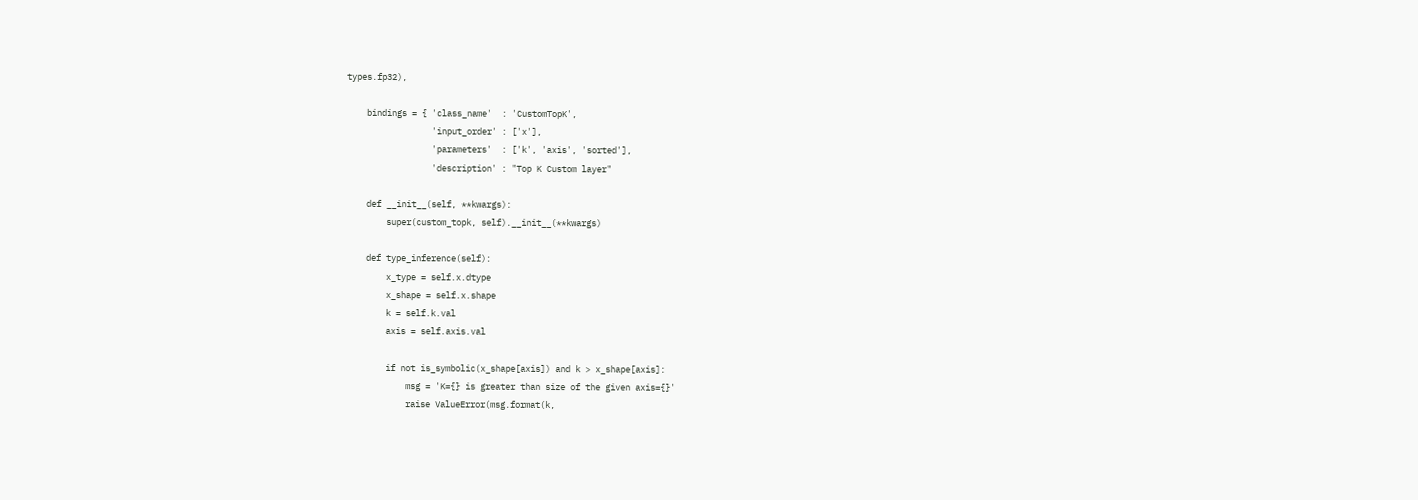types.fp32),

    bindings = { 'class_name'  : 'CustomTopK',
                 'input_order' : ['x'],
                 'parameters'  : ['k', 'axis', 'sorted'],
                 'description' : "Top K Custom layer"

    def __init__(self, **kwargs):
        super(custom_topk, self).__init__(**kwargs)

    def type_inference(self):
        x_type = self.x.dtype
        x_shape = self.x.shape
        k = self.k.val
        axis = self.axis.val

        if not is_symbolic(x_shape[axis]) and k > x_shape[axis]:
            msg = 'K={} is greater than size of the given axis={}'
            raise ValueError(msg.format(k,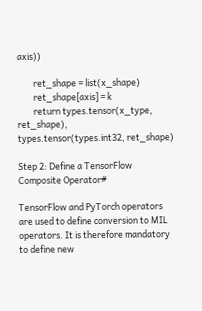axis))

        ret_shape = list(x_shape)
        ret_shape[axis] = k
        return types.tensor(x_type, ret_shape), types.tensor(types.int32, ret_shape)

Step 2: Define a TensorFlow Composite Operator#

TensorFlow and PyTorch operators are used to define conversion to MIL operators. It is therefore mandatory to define new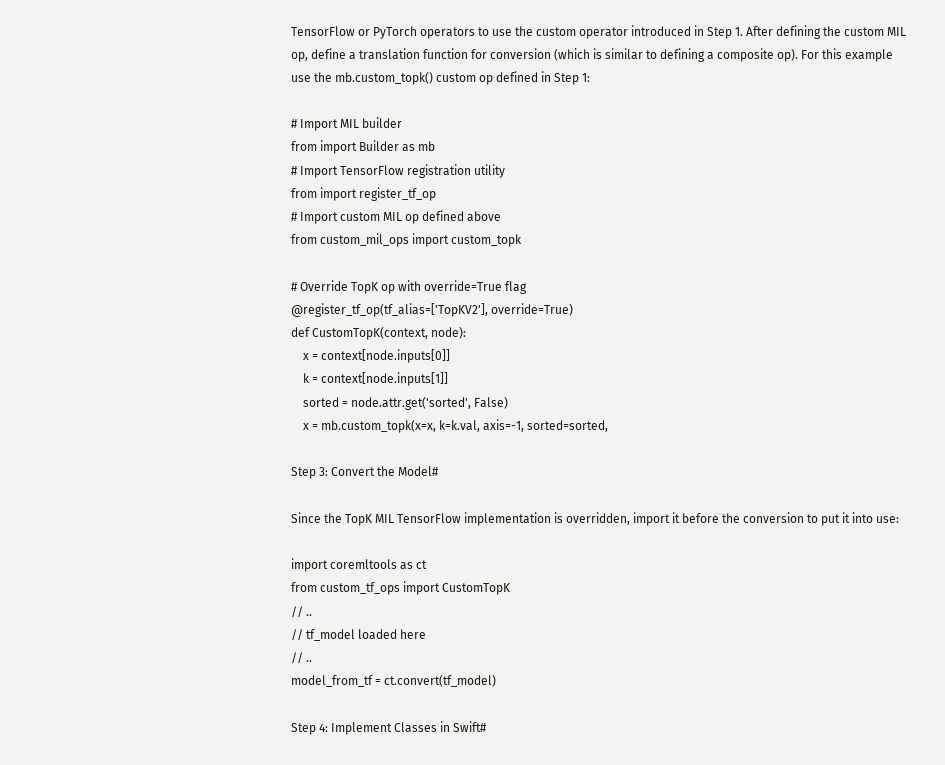TensorFlow or PyTorch operators to use the custom operator introduced in Step 1. After defining the custom MIL op, define a translation function for conversion (which is similar to defining a composite op). For this example use the mb.custom_topk() custom op defined in Step 1:

# Import MIL builder
from import Builder as mb
# Import TensorFlow registration utility
from import register_tf_op
# Import custom MIL op defined above
from custom_mil_ops import custom_topk

# Override TopK op with override=True flag
@register_tf_op(tf_alias=['TopKV2'], override=True)
def CustomTopK(context, node):
    x = context[node.inputs[0]]
    k = context[node.inputs[1]]
    sorted = node.attr.get('sorted', False)
    x = mb.custom_topk(x=x, k=k.val, axis=-1, sorted=sorted,

Step 3: Convert the Model#

Since the TopK MIL TensorFlow implementation is overridden, import it before the conversion to put it into use:

import coremltools as ct
from custom_tf_ops import CustomTopK
// ..
// tf_model loaded here
// ..
model_from_tf = ct.convert(tf_model)

Step 4: Implement Classes in Swift#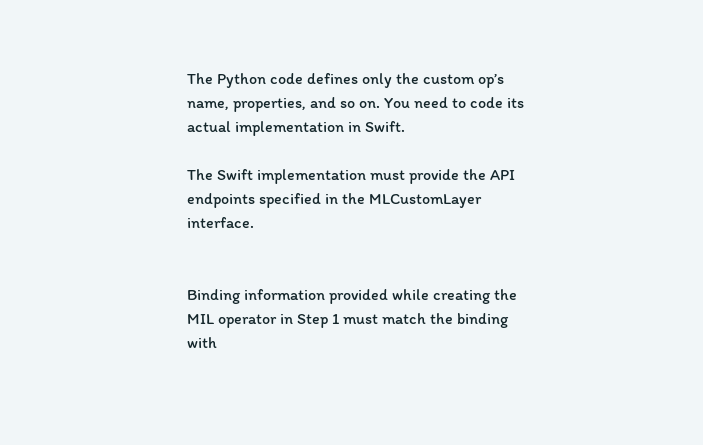The Python code defines only the custom op’s name, properties, and so on. You need to code its actual implementation in Swift.

The Swift implementation must provide the API endpoints specified in the MLCustomLayer interface.


Binding information provided while creating the MIL operator in Step 1 must match the binding with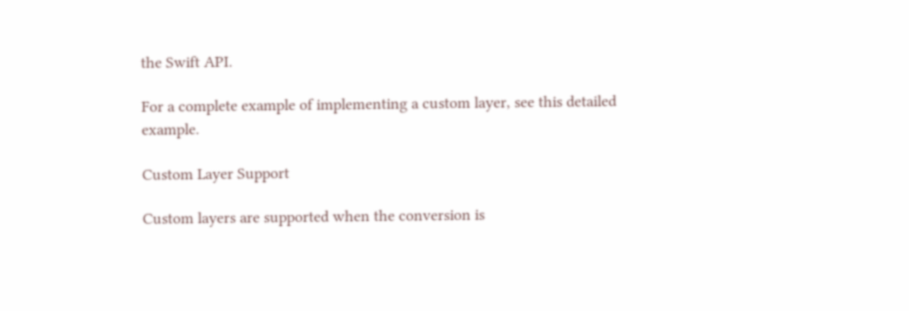the Swift API.

For a complete example of implementing a custom layer, see this detailed example.

Custom Layer Support

Custom layers are supported when the conversion is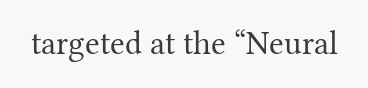targeted at the “Neural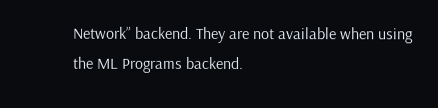Network” backend. They are not available when using the ML Programs backend.